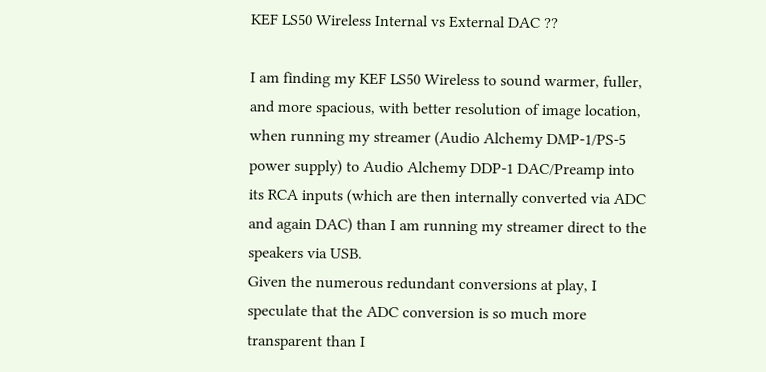KEF LS50 Wireless Internal vs External DAC ??

I am finding my KEF LS50 Wireless to sound warmer, fuller, and more spacious, with better resolution of image location, when running my streamer (Audio Alchemy DMP-1/PS-5 power supply) to Audio Alchemy DDP-1 DAC/Preamp into its RCA inputs (which are then internally converted via ADC and again DAC) than I am running my streamer direct to the speakers via USB.
Given the numerous redundant conversions at play, I speculate that the ADC conversion is so much more transparent than I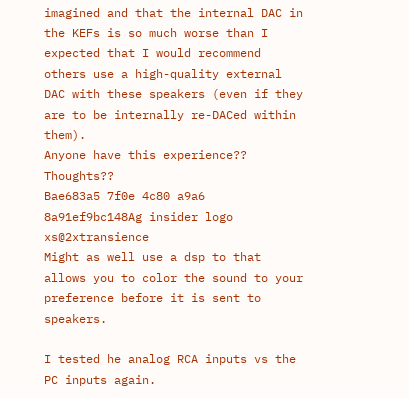imagined and that the internal DAC in the KEFs is so much worse than I expected that I would recommend others use a high-quality external DAC with these speakers (even if they are to be internally re-DACed within them).
Anyone have this experience?? Thoughts??
Bae683a5 7f0e 4c80 a9a6 8a91ef9bc148Ag insider logo xs@2xtransience
Might as well use a dsp to that allows you to color the sound to your preference before it is sent to speakers.

I tested he analog RCA inputs vs the PC inputs again.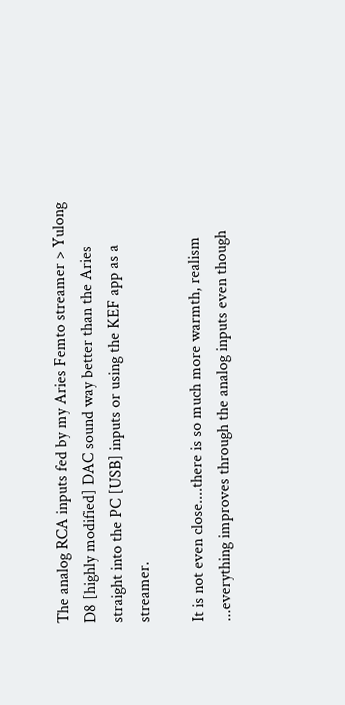The analog RCA inputs fed by my Aries Femto streamer > Yulong D8 [highly modified] DAC sound way better than the Aries straight into the PC [USB] inputs or using the KEF app as a streamer.

It is not even close....there is so much more warmth, realism ...everything improves through the analog inputs even though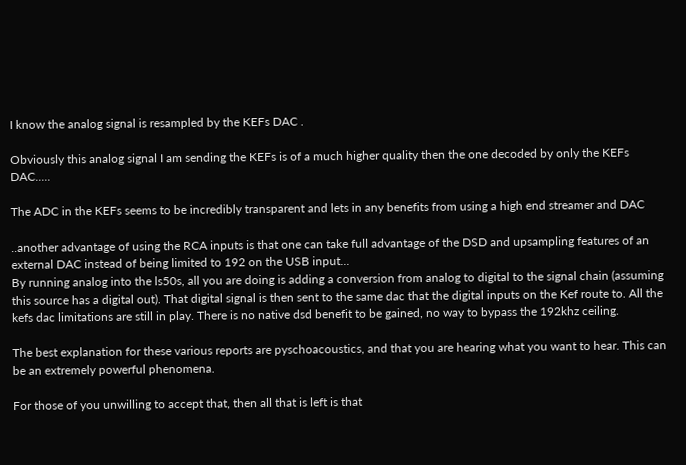I know the analog signal is resampled by the KEFs DAC .

Obviously this analog signal I am sending the KEFs is of a much higher quality then the one decoded by only the KEFs DAC.....

The ADC in the KEFs seems to be incredibly transparent and lets in any benefits from using a high end streamer and DAC

..another advantage of using the RCA inputs is that one can take full advantage of the DSD and upsampling features of an external DAC instead of being limited to 192 on the USB input...
By running analog into the ls50s, all you are doing is adding a conversion from analog to digital to the signal chain (assuming this source has a digital out). That digital signal is then sent to the same dac that the digital inputs on the Kef route to. All the kefs dac limitations are still in play. There is no native dsd benefit to be gained, no way to bypass the 192khz ceiling.

The best explanation for these various reports are pyschoacoustics, and that you are hearing what you want to hear. This can be an extremely powerful phenomena.

For those of you unwilling to accept that, then all that is left is that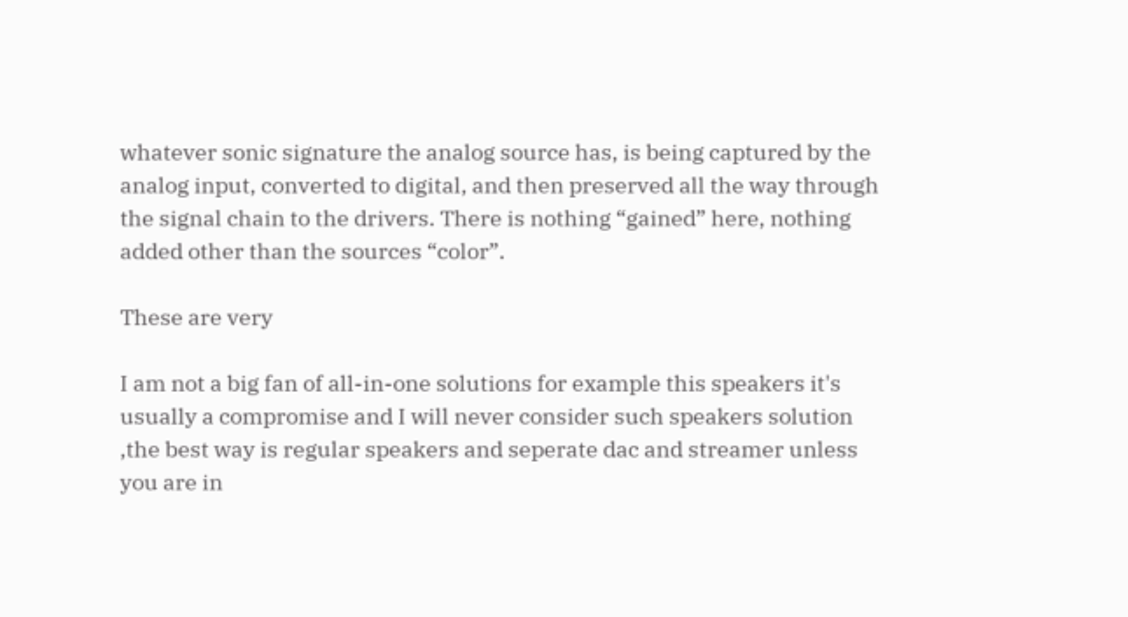whatever sonic signature the analog source has, is being captured by the analog input, converted to digital, and then preserved all the way through the signal chain to the drivers. There is nothing “gained” here, nothing added other than the sources “color”.

These are very

I am not a big fan of all-in-one solutions for example this speakers it's usually a compromise and I will never consider such speakers solution ,the best way is regular speakers and seperate dac and streamer unless you are in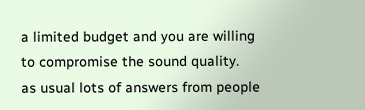a limited budget and you are willing to compromise the sound quality.
as usual lots of answers from people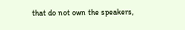that do not own the speakers,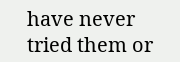have never tried them or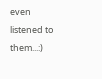even listened to them...:)